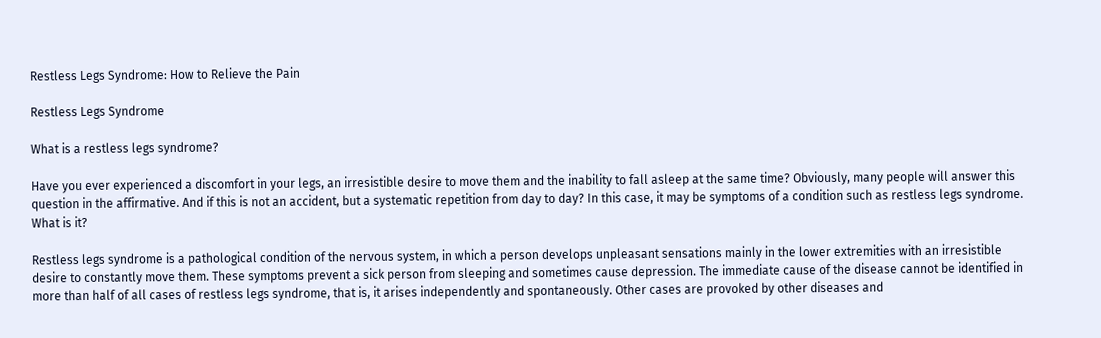Restless Legs Syndrome: How to Relieve the Pain

Restless Legs Syndrome

What is a restless legs syndrome?

Have you ever experienced a discomfort in your legs, an irresistible desire to move them and the inability to fall asleep at the same time? Obviously, many people will answer this question in the affirmative. And if this is not an accident, but a systematic repetition from day to day? In this case, it may be symptoms of a condition such as restless legs syndrome. What is it?

Restless legs syndrome is a pathological condition of the nervous system, in which a person develops unpleasant sensations mainly in the lower extremities with an irresistible desire to constantly move them. These symptoms prevent a sick person from sleeping and sometimes cause depression. The immediate cause of the disease cannot be identified in more than half of all cases of restless legs syndrome, that is, it arises independently and spontaneously. Other cases are provoked by other diseases and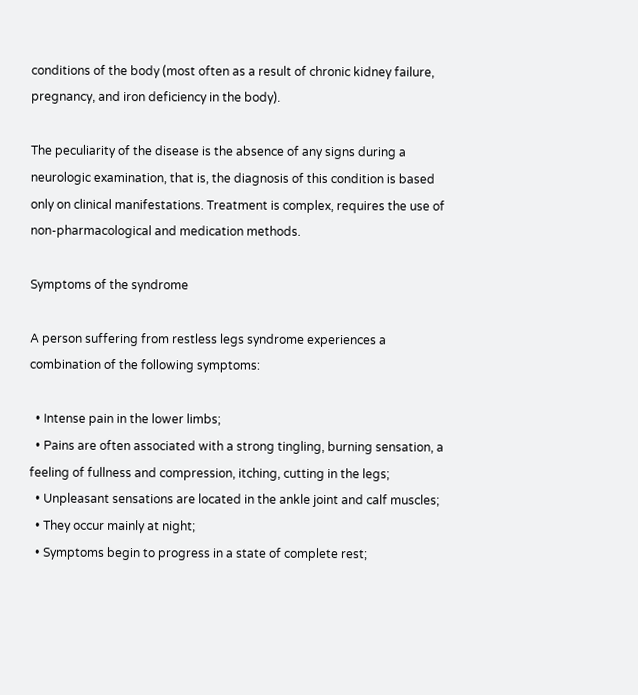conditions of the body (most often as a result of chronic kidney failure, pregnancy, and iron deficiency in the body).

The peculiarity of the disease is the absence of any signs during a neurologic examination, that is, the diagnosis of this condition is based only on clinical manifestations. Treatment is complex, requires the use of non-pharmacological and medication methods.

Symptoms of the syndrome

A person suffering from restless legs syndrome experiences a combination of the following symptoms:

  • Intense pain in the lower limbs;
  • Pains are often associated with a strong tingling, burning sensation, a feeling of fullness and compression, itching, cutting in the legs;
  • Unpleasant sensations are located in the ankle joint and calf muscles;
  • They occur mainly at night;
  • Symptoms begin to progress in a state of complete rest;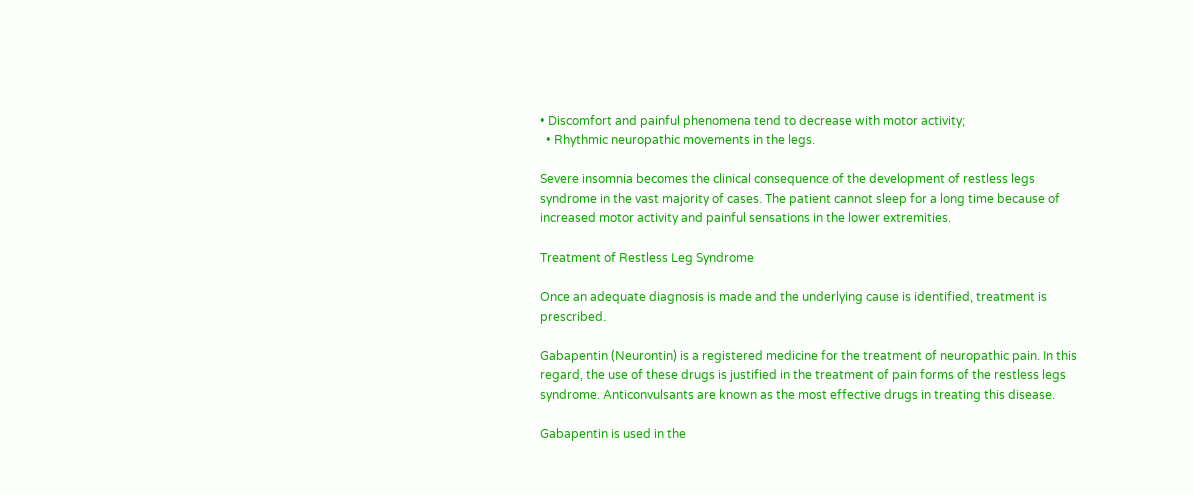• Discomfort and painful phenomena tend to decrease with motor activity;
  • Rhythmic neuropathic movements in the legs.

Severe insomnia becomes the clinical consequence of the development of restless legs syndrome in the vast majority of cases. The patient cannot sleep for a long time because of increased motor activity and painful sensations in the lower extremities.

Treatment of Restless Leg Syndrome

Once an adequate diagnosis is made and the underlying cause is identified, treatment is prescribed.

Gabapentin (Neurontin) is a registered medicine for the treatment of neuropathic pain. In this regard, the use of these drugs is justified in the treatment of pain forms of the restless legs syndrome. Anticonvulsants are known as the most effective drugs in treating this disease.

Gabapentin is used in the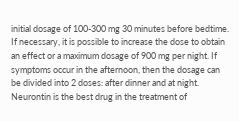initial dosage of 100-300 mg 30 minutes before bedtime. If necessary, it is possible to increase the dose to obtain an effect or a maximum dosage of 900 mg per night. If symptoms occur in the afternoon, then the dosage can be divided into 2 doses: after dinner and at night. Neurontin is the best drug in the treatment of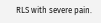RLS with severe pain.